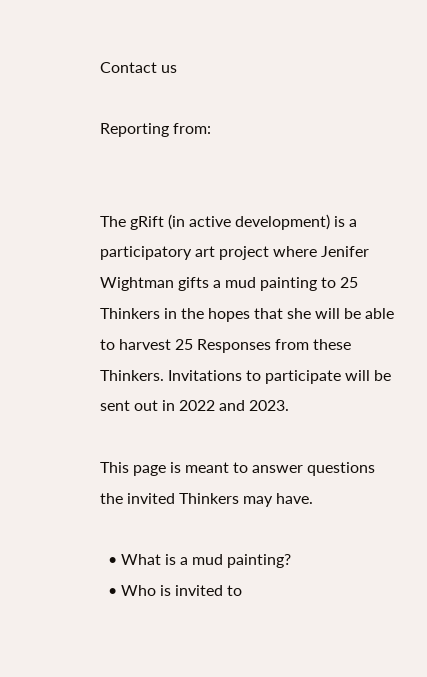Contact us

Reporting from:


The gRift (in active development) is a participatory art project where Jenifer Wightman gifts a mud painting to 25 Thinkers in the hopes that she will be able to harvest 25 Responses from these Thinkers. Invitations to participate will be sent out in 2022 and 2023.

This page is meant to answer questions the invited Thinkers may have.

  • What is a mud painting?
  • Who is invited to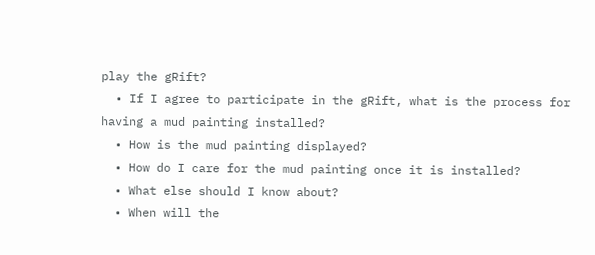play the gRift?
  • If I agree to participate in the gRift, what is the process for having a mud painting installed?
  • How is the mud painting displayed?
  • How do I care for the mud painting once it is installed?
  • What else should I know about?
  • When will the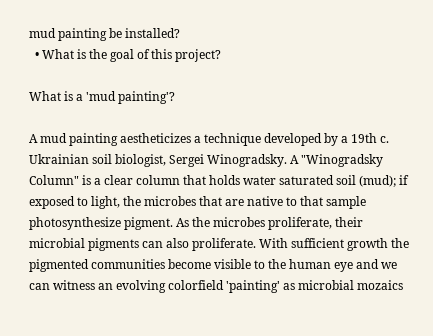mud painting be installed?
  • What is the goal of this project?

What is a 'mud painting'?

A mud painting aestheticizes a technique developed by a 19th c. Ukrainian soil biologist, Sergei Winogradsky. A "Winogradsky Column" is a clear column that holds water saturated soil (mud); if exposed to light, the microbes that are native to that sample photosynthesize pigment. As the microbes proliferate, their microbial pigments can also proliferate. With sufficient growth the pigmented communities become visible to the human eye and we can witness an evolving colorfield 'painting' as microbial mozaics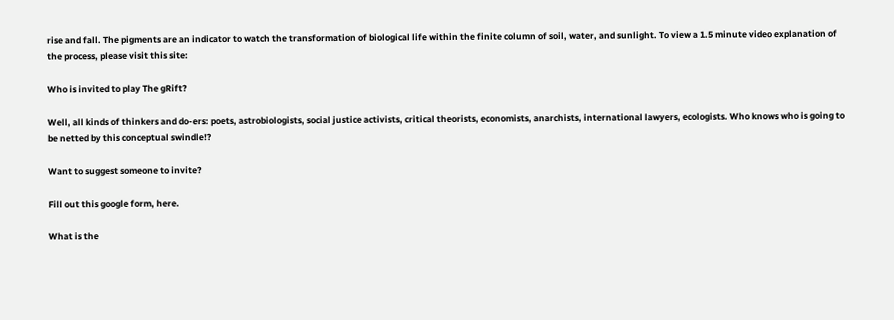rise and fall. The pigments are an indicator to watch the transformation of biological life within the finite column of soil, water, and sunlight. To view a 1.5 minute video explanation of the process, please visit this site:

Who is invited to play The gRift?

Well, all kinds of thinkers and do-ers: poets, astrobiologists, social justice activists, critical theorists, economists, anarchists, international lawyers, ecologists. Who knows who is going to be netted by this conceptual swindle!?

Want to suggest someone to invite?

Fill out this google form, here.

What is the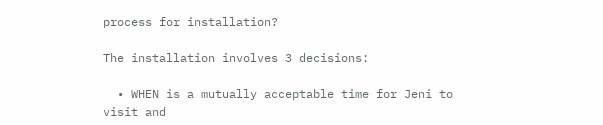process for installation?

The installation involves 3 decisions:

  • WHEN is a mutually acceptable time for Jeni to visit and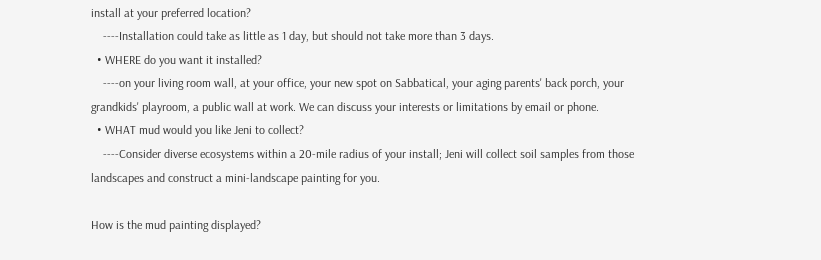install at your preferred location?
    ----Installation could take as little as 1 day, but should not take more than 3 days.
  • WHERE do you want it installed?
    ----on your living room wall, at your office, your new spot on Sabbatical, your aging parents' back porch, your grandkids' playroom, a public wall at work. We can discuss your interests or limitations by email or phone.
  • WHAT mud would you like Jeni to collect?
    ----Consider diverse ecosystems within a 20-mile radius of your install; Jeni will collect soil samples from those landscapes and construct a mini-landscape painting for you.

How is the mud painting displayed?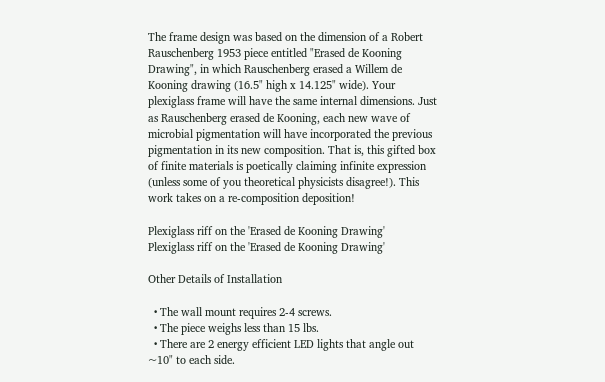The frame design was based on the dimension of a Robert Rauschenberg 1953 piece entitled "Erased de Kooning Drawing", in which Rauschenberg erased a Willem de Kooning drawing (16.5" high x 14.125" wide). Your plexiglass frame will have the same internal dimensions. Just as Rauschenberg erased de Kooning, each new wave of microbial pigmentation will have incorporated the previous pigmentation in its new composition. That is, this gifted box of finite materials is poetically claiming infinite expression (unless some of you theoretical physicists disagree!). This work takes on a re-composition deposition!

Plexiglass riff on the 'Erased de Kooning Drawing'
Plexiglass riff on the 'Erased de Kooning Drawing'

Other Details of Installation

  • The wall mount requires 2-4 screws.
  • The piece weighs less than 15 lbs.
  • There are 2 energy efficient LED lights that angle out ~10" to each side.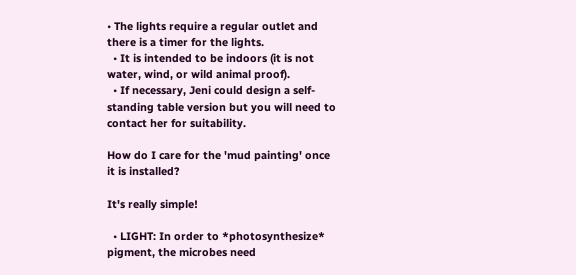• The lights require a regular outlet and there is a timer for the lights.
  • It is intended to be indoors (it is not water, wind, or wild animal proof).
  • If necessary, Jeni could design a self-standing table version but you will need to contact her for suitability.

How do I care for the 'mud painting' once it is installed?

It's really simple!

  • LIGHT: In order to *photosynthesize* pigment, the microbes need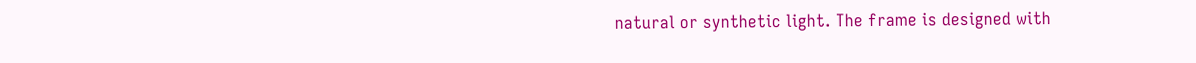natural or synthetic light. The frame is designed with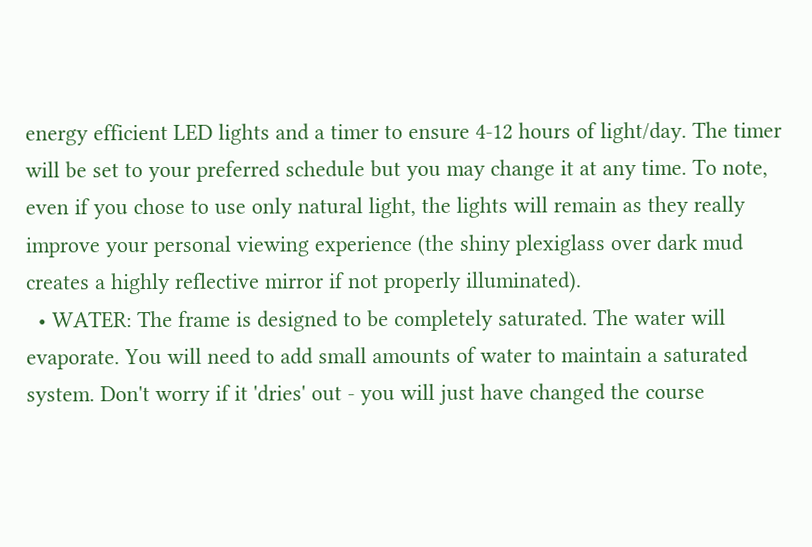energy efficient LED lights and a timer to ensure 4-12 hours of light/day. The timer will be set to your preferred schedule but you may change it at any time. To note, even if you chose to use only natural light, the lights will remain as they really improve your personal viewing experience (the shiny plexiglass over dark mud creates a highly reflective mirror if not properly illuminated).
  • WATER: The frame is designed to be completely saturated. The water will evaporate. You will need to add small amounts of water to maintain a saturated system. Don't worry if it 'dries' out - you will just have changed the course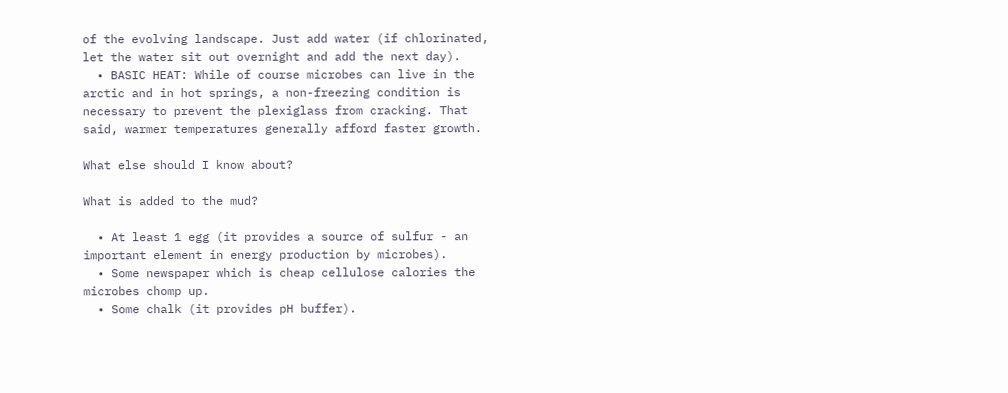of the evolving landscape. Just add water (if chlorinated, let the water sit out overnight and add the next day).
  • BASIC HEAT: While of course microbes can live in the arctic and in hot springs, a non-freezing condition is necessary to prevent the plexiglass from cracking. That said, warmer temperatures generally afford faster growth.

What else should I know about?

What is added to the mud?

  • At least 1 egg (it provides a source of sulfur - an important element in energy production by microbes).
  • Some newspaper which is cheap cellulose calories the microbes chomp up.
  • Some chalk (it provides pH buffer).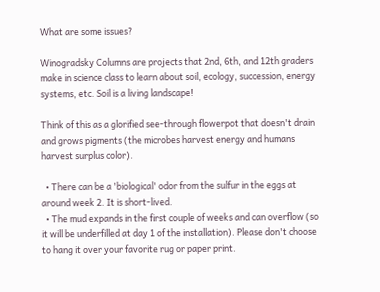What are some issues?

Winogradsky Columns are projects that 2nd, 6th, and 12th graders make in science class to learn about soil, ecology, succession, energy systems, etc. Soil is a living landscape!

Think of this as a glorified see-through flowerpot that doesn't drain and grows pigments (the microbes harvest energy and humans harvest surplus color).

  • There can be a 'biological' odor from the sulfur in the eggs at around week 2. It is short-lived.
  • The mud expands in the first couple of weeks and can overflow (so it will be underfilled at day 1 of the installation). Please don't choose to hang it over your favorite rug or paper print.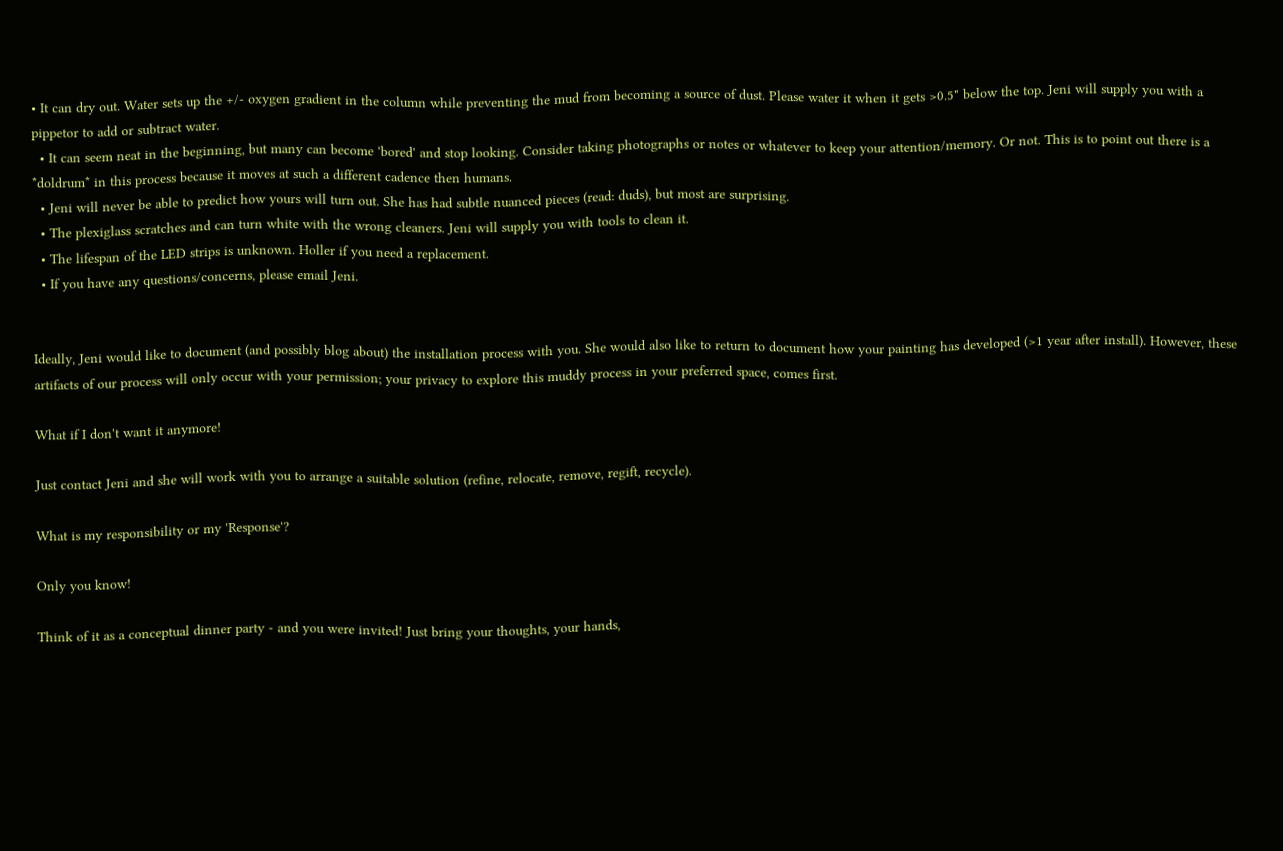• It can dry out. Water sets up the +/- oxygen gradient in the column while preventing the mud from becoming a source of dust. Please water it when it gets >0.5" below the top. Jeni will supply you with a pippetor to add or subtract water.
  • It can seem neat in the beginning, but many can become 'bored' and stop looking. Consider taking photographs or notes or whatever to keep your attention/memory. Or not. This is to point out there is a *doldrum* in this process because it moves at such a different cadence then humans.
  • Jeni will never be able to predict how yours will turn out. She has had subtle nuanced pieces (read: duds), but most are surprising.
  • The plexiglass scratches and can turn white with the wrong cleaners. Jeni will supply you with tools to clean it.
  • The lifespan of the LED strips is unknown. Holler if you need a replacement.
  • If you have any questions/concerns, please email Jeni.


Ideally, Jeni would like to document (and possibly blog about) the installation process with you. She would also like to return to document how your painting has developed (>1 year after install). However, these artifacts of our process will only occur with your permission; your privacy to explore this muddy process in your preferred space, comes first.

What if I don't want it anymore!

Just contact Jeni and she will work with you to arrange a suitable solution (refine, relocate, remove, regift, recycle).

What is my responsibility or my 'Response'?

Only you know!

Think of it as a conceptual dinner party - and you were invited! Just bring your thoughts, your hands,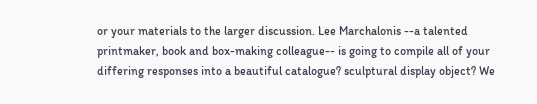or your materials to the larger discussion. Lee Marchalonis --a talented printmaker, book and box-making colleague-- is going to compile all of your differing responses into a beautiful catalogue? sculptural display object? We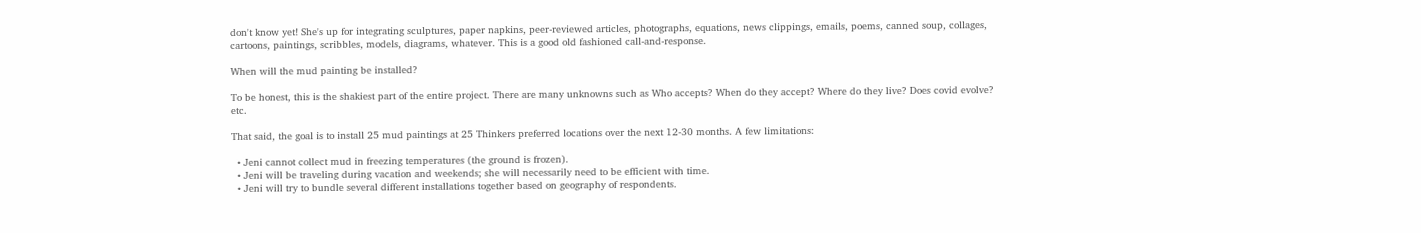don't know yet! She's up for integrating sculptures, paper napkins, peer-reviewed articles, photographs, equations, news clippings, emails, poems, canned soup, collages, cartoons, paintings, scribbles, models, diagrams, whatever. This is a good old fashioned call-and-response.

When will the mud painting be installed?

To be honest, this is the shakiest part of the entire project. There are many unknowns such as Who accepts? When do they accept? Where do they live? Does covid evolve? etc.

That said, the goal is to install 25 mud paintings at 25 Thinkers preferred locations over the next 12-30 months. A few limitations:

  • Jeni cannot collect mud in freezing temperatures (the ground is frozen).
  • Jeni will be traveling during vacation and weekends; she will necessarily need to be efficient with time.
  • Jeni will try to bundle several different installations together based on geography of respondents.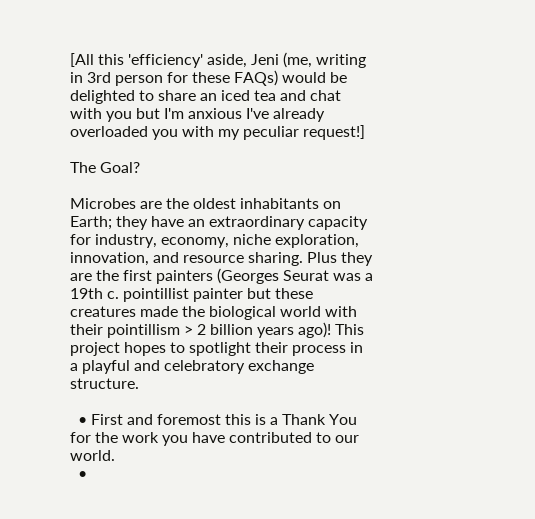[All this 'efficiency' aside, Jeni (me, writing in 3rd person for these FAQs) would be delighted to share an iced tea and chat with you but I'm anxious I've already overloaded you with my peculiar request!]

The Goal?

Microbes are the oldest inhabitants on Earth; they have an extraordinary capacity for industry, economy, niche exploration, innovation, and resource sharing. Plus they are the first painters (Georges Seurat was a 19th c. pointillist painter but these creatures made the biological world with their pointillism > 2 billion years ago)! This project hopes to spotlight their process in a playful and celebratory exchange structure.

  • First and foremost this is a Thank You for the work you have contributed to our world.
  •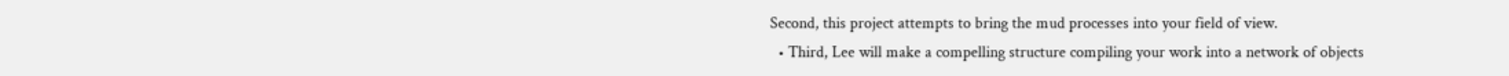Second, this project attempts to bring the mud processes into your field of view.
  • Third, Lee will make a compelling structure compiling your work into a network of objects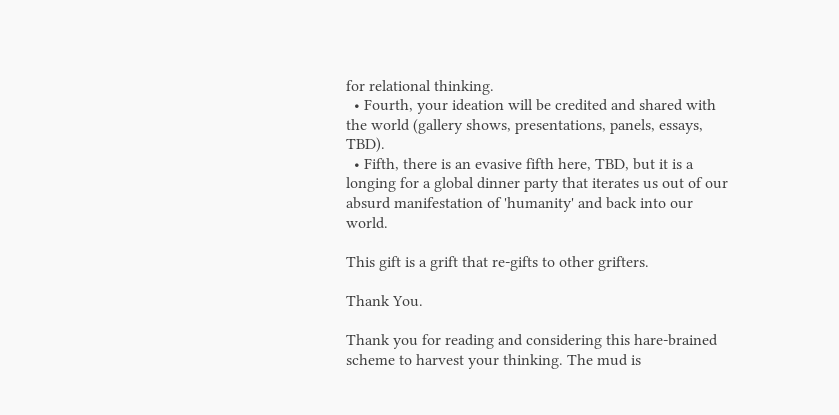for relational thinking.
  • Fourth, your ideation will be credited and shared with the world (gallery shows, presentations, panels, essays, TBD).
  • Fifth, there is an evasive fifth here, TBD, but it is a longing for a global dinner party that iterates us out of our absurd manifestation of 'humanity' and back into our world.

This gift is a grift that re-gifts to other grifters.

Thank You.

Thank you for reading and considering this hare-brained scheme to harvest your thinking. The mud is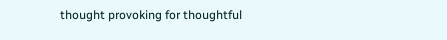thought provoking for thoughtful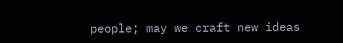people; may we craft new ideas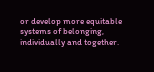or develop more equitable systems of belonging, individually and together.